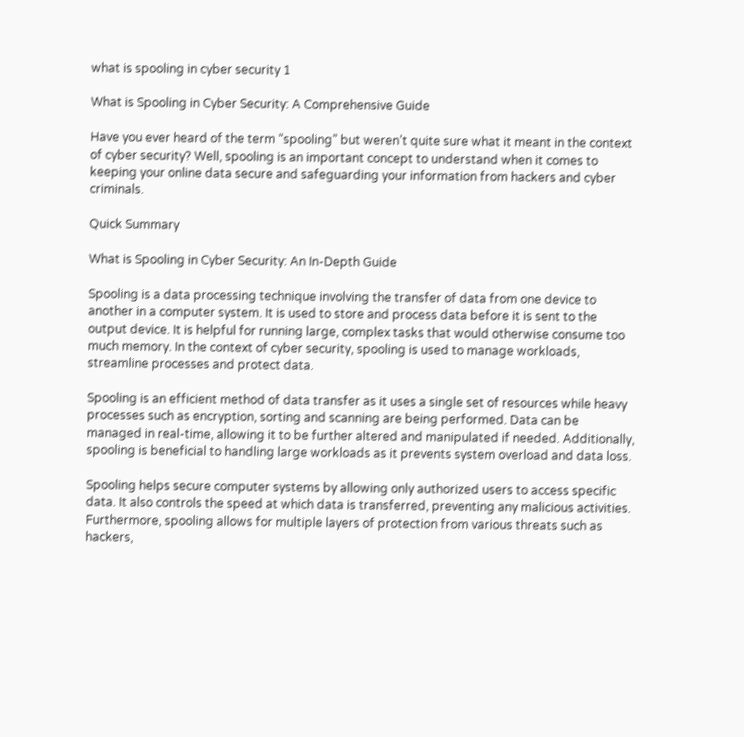what is spooling in cyber security 1

What is Spooling in Cyber Security: A Comprehensive Guide

Have you ever heard of the term “spooling” but weren’t quite sure what it meant in the context of cyber security? Well, spooling is an important concept to understand when it comes to keeping your online data secure and safeguarding your information from hackers and cyber criminals.

Quick Summary

What is Spooling in Cyber Security: An In-Depth Guide

Spooling is a data processing technique involving the transfer of data from one device to another in a computer system. It is used to store and process data before it is sent to the output device. It is helpful for running large, complex tasks that would otherwise consume too much memory. In the context of cyber security, spooling is used to manage workloads, streamline processes and protect data.

Spooling is an efficient method of data transfer as it uses a single set of resources while heavy processes such as encryption, sorting and scanning are being performed. Data can be managed in real-time, allowing it to be further altered and manipulated if needed. Additionally, spooling is beneficial to handling large workloads as it prevents system overload and data loss.

Spooling helps secure computer systems by allowing only authorized users to access specific data. It also controls the speed at which data is transferred, preventing any malicious activities. Furthermore, spooling allows for multiple layers of protection from various threats such as hackers,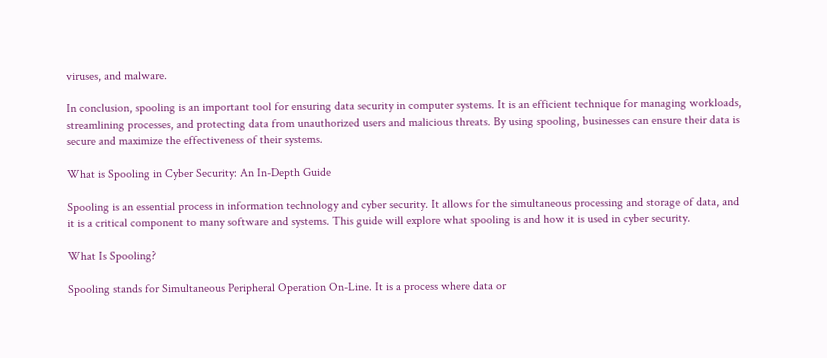viruses, and malware.

In conclusion, spooling is an important tool for ensuring data security in computer systems. It is an efficient technique for managing workloads, streamlining processes, and protecting data from unauthorized users and malicious threats. By using spooling, businesses can ensure their data is secure and maximize the effectiveness of their systems.

What is Spooling in Cyber Security: An In-Depth Guide

Spooling is an essential process in information technology and cyber security. It allows for the simultaneous processing and storage of data, and it is a critical component to many software and systems. This guide will explore what spooling is and how it is used in cyber security.

What Is Spooling?

Spooling stands for Simultaneous Peripheral Operation On-Line. It is a process where data or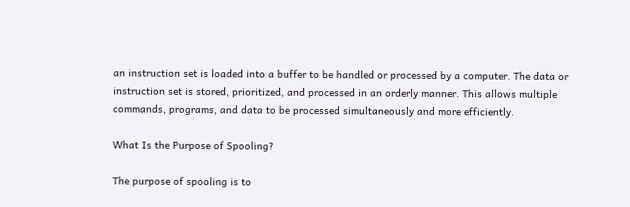an instruction set is loaded into a buffer to be handled or processed by a computer. The data or instruction set is stored, prioritized, and processed in an orderly manner. This allows multiple commands, programs, and data to be processed simultaneously and more efficiently.

What Is the Purpose of Spooling?

The purpose of spooling is to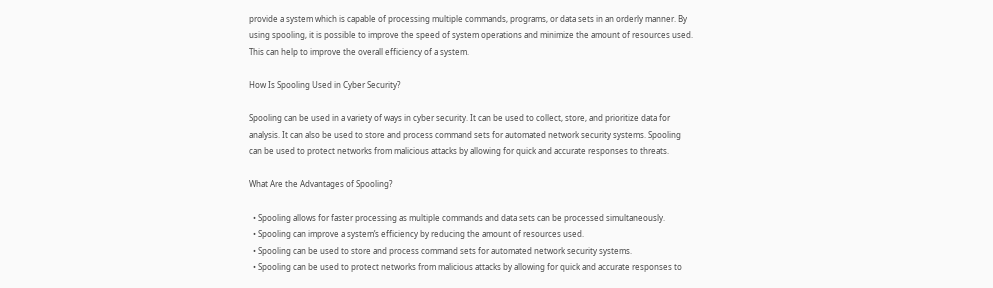provide a system which is capable of processing multiple commands, programs, or data sets in an orderly manner. By using spooling, it is possible to improve the speed of system operations and minimize the amount of resources used. This can help to improve the overall efficiency of a system.

How Is Spooling Used in Cyber Security?

Spooling can be used in a variety of ways in cyber security. It can be used to collect, store, and prioritize data for analysis. It can also be used to store and process command sets for automated network security systems. Spooling can be used to protect networks from malicious attacks by allowing for quick and accurate responses to threats.

What Are the Advantages of Spooling?

  • Spooling allows for faster processing as multiple commands and data sets can be processed simultaneously.
  • Spooling can improve a system’s efficiency by reducing the amount of resources used.
  • Spooling can be used to store and process command sets for automated network security systems.
  • Spooling can be used to protect networks from malicious attacks by allowing for quick and accurate responses to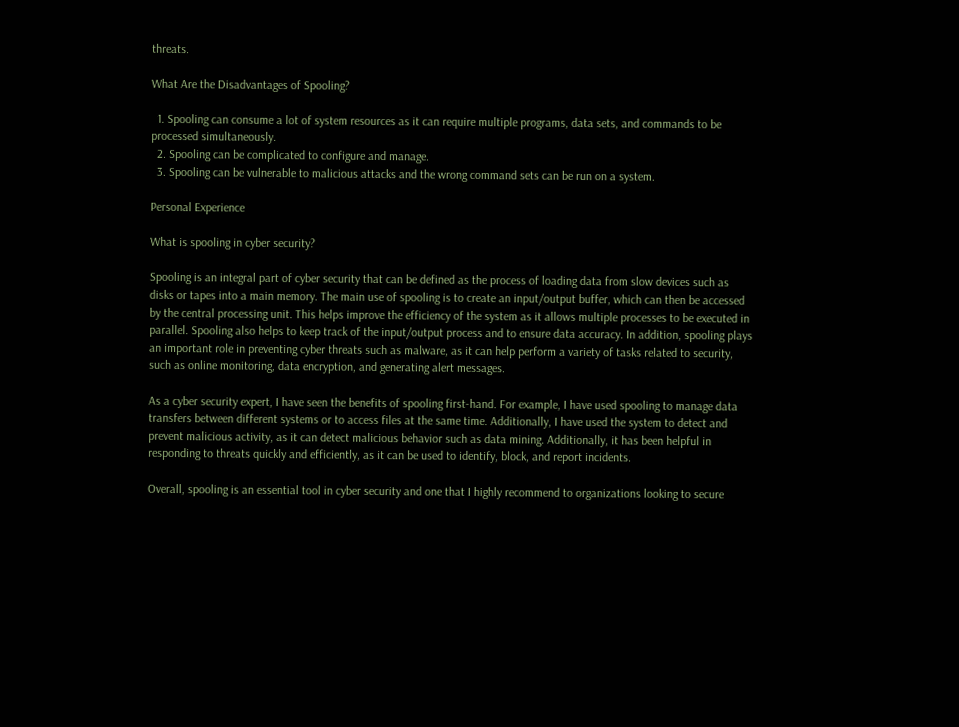threats.

What Are the Disadvantages of Spooling?

  1. Spooling can consume a lot of system resources as it can require multiple programs, data sets, and commands to be processed simultaneously.
  2. Spooling can be complicated to configure and manage.
  3. Spooling can be vulnerable to malicious attacks and the wrong command sets can be run on a system.

Personal Experience

What is spooling in cyber security?

Spooling is an integral part of cyber security that can be defined as the process of loading data from slow devices such as disks or tapes into a main memory. The main use of spooling is to create an input/output buffer, which can then be accessed by the central processing unit. This helps improve the efficiency of the system as it allows multiple processes to be executed in parallel. Spooling also helps to keep track of the input/output process and to ensure data accuracy. In addition, spooling plays an important role in preventing cyber threats such as malware, as it can help perform a variety of tasks related to security, such as online monitoring, data encryption, and generating alert messages.

As a cyber security expert, I have seen the benefits of spooling first-hand. For example, I have used spooling to manage data transfers between different systems or to access files at the same time. Additionally, I have used the system to detect and prevent malicious activity, as it can detect malicious behavior such as data mining. Additionally, it has been helpful in responding to threats quickly and efficiently, as it can be used to identify, block, and report incidents.

Overall, spooling is an essential tool in cyber security and one that I highly recommend to organizations looking to secure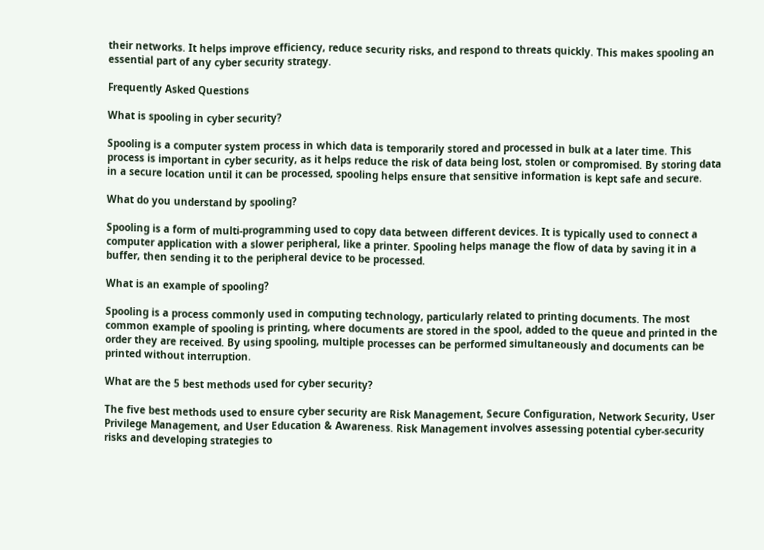their networks. It helps improve efficiency, reduce security risks, and respond to threats quickly. This makes spooling an essential part of any cyber security strategy.

Frequently Asked Questions

What is spooling in cyber security?

Spooling is a computer system process in which data is temporarily stored and processed in bulk at a later time. This process is important in cyber security, as it helps reduce the risk of data being lost, stolen or compromised. By storing data in a secure location until it can be processed, spooling helps ensure that sensitive information is kept safe and secure.

What do you understand by spooling?

Spooling is a form of multi-programming used to copy data between different devices. It is typically used to connect a computer application with a slower peripheral, like a printer. Spooling helps manage the flow of data by saving it in a buffer, then sending it to the peripheral device to be processed.

What is an example of spooling?

Spooling is a process commonly used in computing technology, particularly related to printing documents. The most common example of spooling is printing, where documents are stored in the spool, added to the queue and printed in the order they are received. By using spooling, multiple processes can be performed simultaneously and documents can be printed without interruption.

What are the 5 best methods used for cyber security?

The five best methods used to ensure cyber security are Risk Management, Secure Configuration, Network Security, User Privilege Management, and User Education & Awareness. Risk Management involves assessing potential cyber-security risks and developing strategies to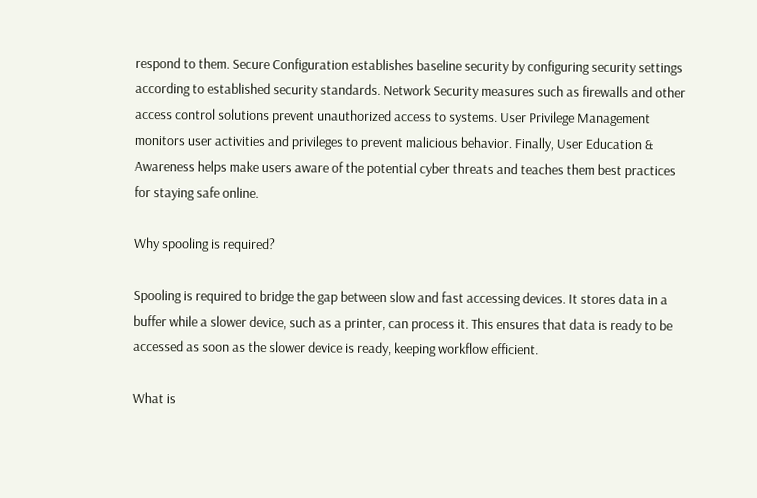respond to them. Secure Configuration establishes baseline security by configuring security settings according to established security standards. Network Security measures such as firewalls and other access control solutions prevent unauthorized access to systems. User Privilege Management monitors user activities and privileges to prevent malicious behavior. Finally, User Education & Awareness helps make users aware of the potential cyber threats and teaches them best practices for staying safe online.

Why spooling is required?

Spooling is required to bridge the gap between slow and fast accessing devices. It stores data in a buffer while a slower device, such as a printer, can process it. This ensures that data is ready to be accessed as soon as the slower device is ready, keeping workflow efficient.

What is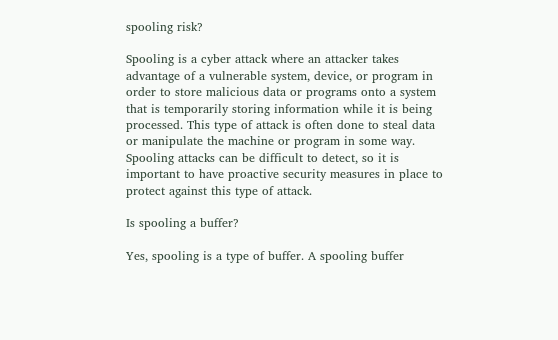spooling risk?

Spooling is a cyber attack where an attacker takes advantage of a vulnerable system, device, or program in order to store malicious data or programs onto a system that is temporarily storing information while it is being processed. This type of attack is often done to steal data or manipulate the machine or program in some way. Spooling attacks can be difficult to detect, so it is important to have proactive security measures in place to protect against this type of attack.

Is spooling a buffer?

Yes, spooling is a type of buffer. A spooling buffer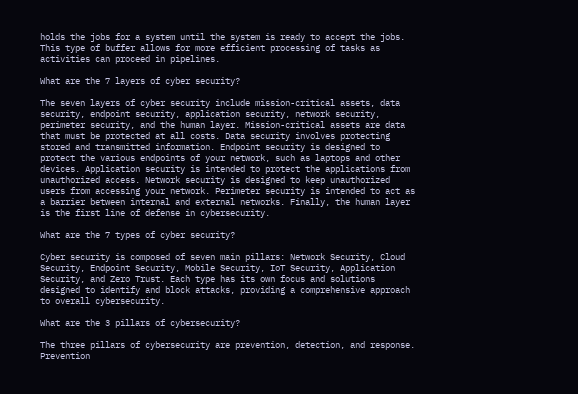holds the jobs for a system until the system is ready to accept the jobs. This type of buffer allows for more efficient processing of tasks as activities can proceed in pipelines.

What are the 7 layers of cyber security?

The seven layers of cyber security include mission-critical assets, data security, endpoint security, application security, network security, perimeter security, and the human layer. Mission-critical assets are data that must be protected at all costs. Data security involves protecting stored and transmitted information. Endpoint security is designed to protect the various endpoints of your network, such as laptops and other devices. Application security is intended to protect the applications from unauthorized access. Network security is designed to keep unauthorized users from accessing your network. Perimeter security is intended to act as a barrier between internal and external networks. Finally, the human layer is the first line of defense in cybersecurity.

What are the 7 types of cyber security?

Cyber security is composed of seven main pillars: Network Security, Cloud Security, Endpoint Security, Mobile Security, IoT Security, Application Security, and Zero Trust. Each type has its own focus and solutions designed to identify and block attacks, providing a comprehensive approach to overall cybersecurity.

What are the 3 pillars of cybersecurity?

The three pillars of cybersecurity are prevention, detection, and response. Prevention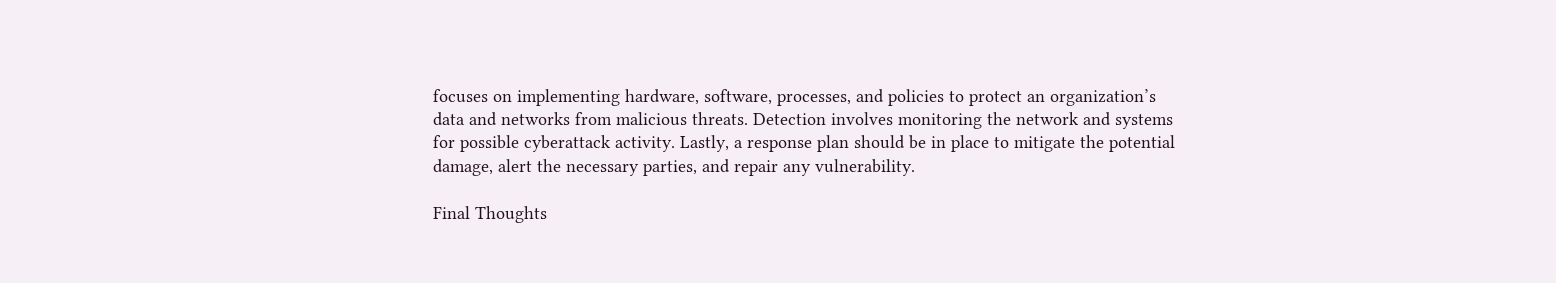focuses on implementing hardware, software, processes, and policies to protect an organization’s data and networks from malicious threats. Detection involves monitoring the network and systems for possible cyberattack activity. Lastly, a response plan should be in place to mitigate the potential damage, alert the necessary parties, and repair any vulnerability.

Final Thoughts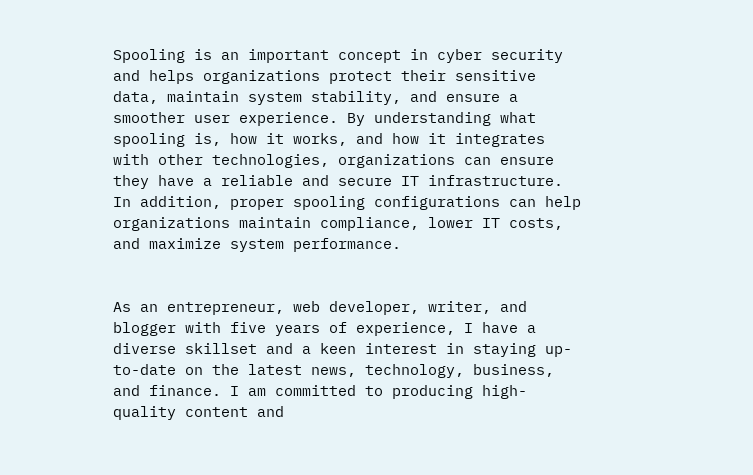Spooling is an important concept in cyber security and helps organizations protect their sensitive data, maintain system stability, and ensure a smoother user experience. By understanding what spooling is, how it works, and how it integrates with other technologies, organizations can ensure they have a reliable and secure IT infrastructure. In addition, proper spooling configurations can help organizations maintain compliance, lower IT costs, and maximize system performance.


As an entrepreneur, web developer, writer, and blogger with five years of experience, I have a diverse skillset and a keen interest in staying up-to-date on the latest news, technology, business, and finance. I am committed to producing high-quality content and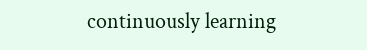continuously learning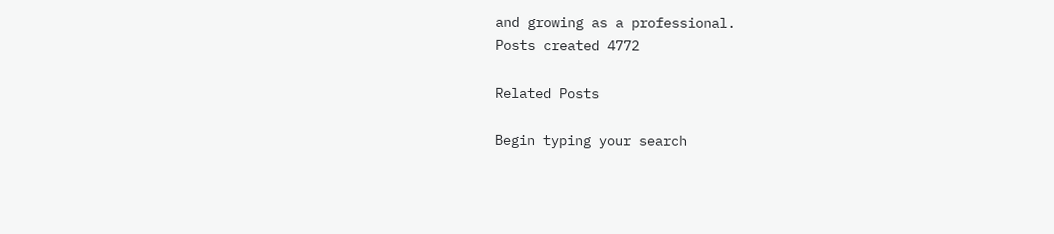and growing as a professional.
Posts created 4772

Related Posts

Begin typing your search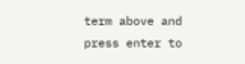term above and press enter to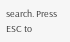search. Press ESC to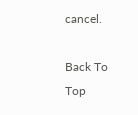cancel.

Back To Top